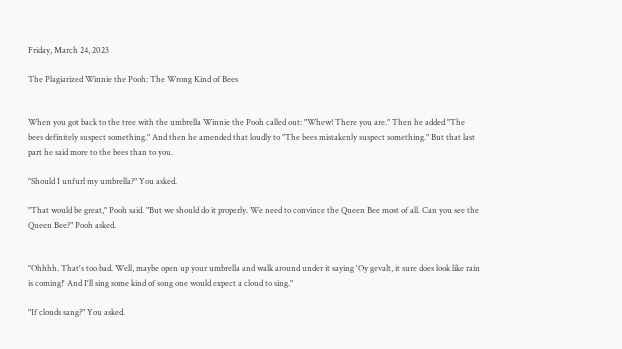Friday, March 24, 2023

The Plagiarized Winnie the Pooh: The Wrong Kind of Bees


When you got back to the tree with the umbrella Winnie the Pooh called out: "Whew! There you are." Then he added "The bees definitely suspect something." And then he amended that loudly to "The bees mistakenly suspect something." But that last part he said more to the bees than to you.

"Should I unfurl my umbrella?" You asked.

"That would be great," Pooh said. "But we should do it properly. We need to convince the Queen Bee most of all. Can you see the Queen Bee?" Pooh asked.


"Ohhhh. That's too bad. Well, maybe open up your umbrella and walk around under it saying 'Oy gevalt, it sure does look like rain is coming!' And I'll sing some kind of song one would expect a cloud to sing."

"If clouds sang?" You asked.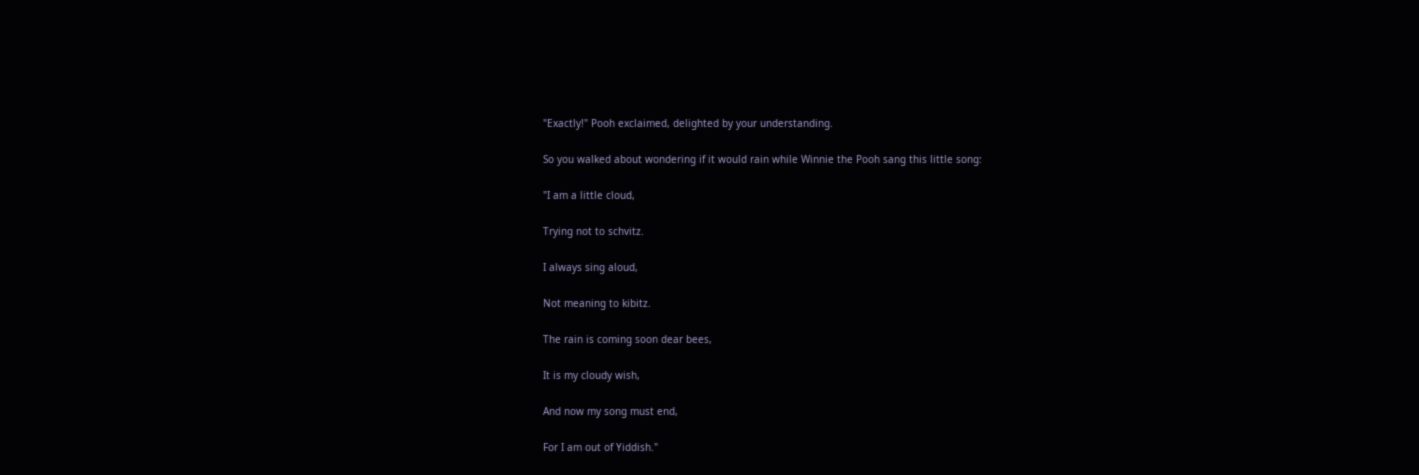"Exactly!" Pooh exclaimed, delighted by your understanding.

So you walked about wondering if it would rain while Winnie the Pooh sang this little song:

"I am a little cloud,

Trying not to schvitz.

I always sing aloud,

Not meaning to kibitz.

The rain is coming soon dear bees,

It is my cloudy wish,

And now my song must end,

For I am out of Yiddish."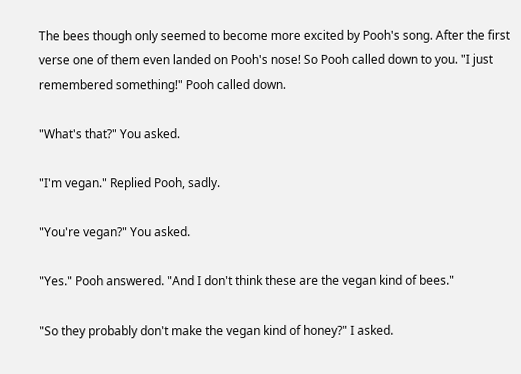The bees though only seemed to become more excited by Pooh's song. After the first verse one of them even landed on Pooh's nose! So Pooh called down to you. "I just remembered something!" Pooh called down.

"What's that?" You asked.

"I'm vegan." Replied Pooh, sadly.

"You're vegan?" You asked.

"Yes." Pooh answered. "And I don't think these are the vegan kind of bees."

"So they probably don't make the vegan kind of honey?" I asked.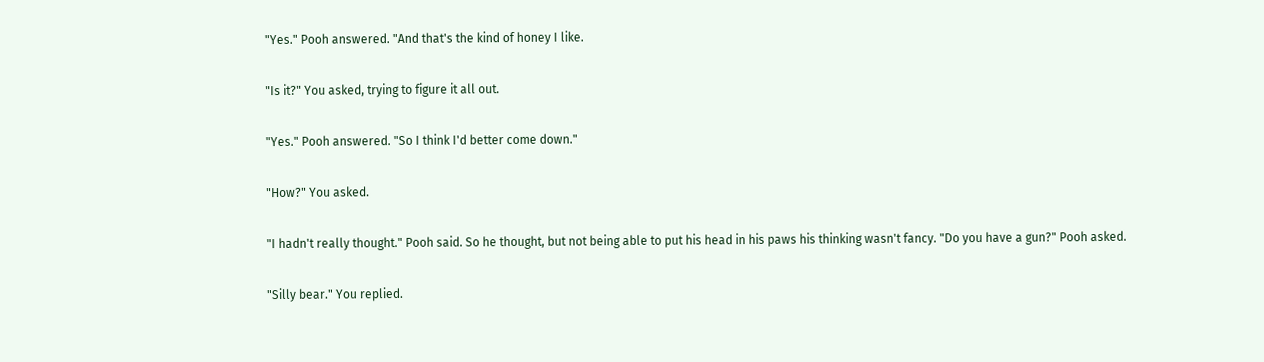"Yes." Pooh answered. "And that's the kind of honey I like.

"Is it?" You asked, trying to figure it all out.

"Yes." Pooh answered. "So I think I'd better come down."

"How?" You asked.

"I hadn't really thought." Pooh said. So he thought, but not being able to put his head in his paws his thinking wasn't fancy. "Do you have a gun?" Pooh asked.

"Silly bear." You replied.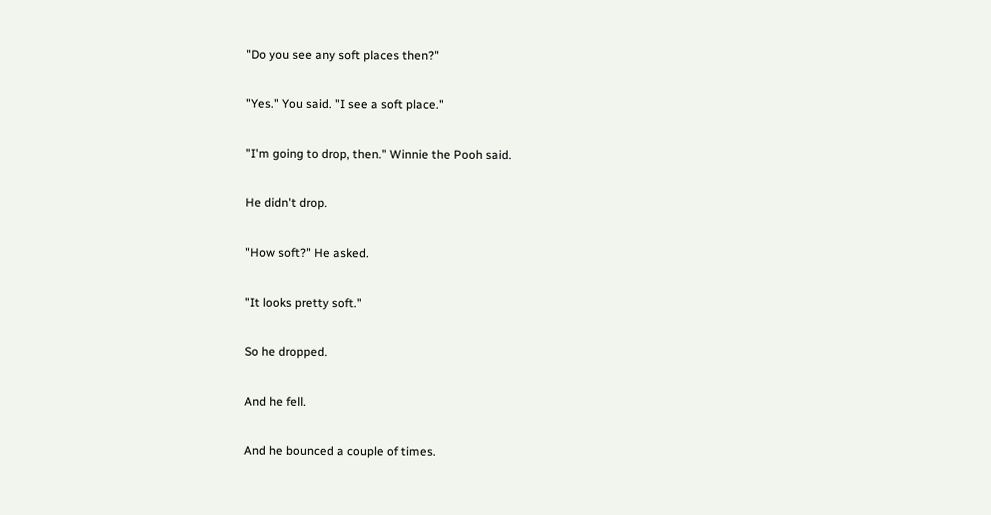"Do you see any soft places then?"

"Yes." You said. "I see a soft place."

"I'm going to drop, then." Winnie the Pooh said.

He didn't drop.

"How soft?" He asked.

"It looks pretty soft."

So he dropped.

And he fell.

And he bounced a couple of times.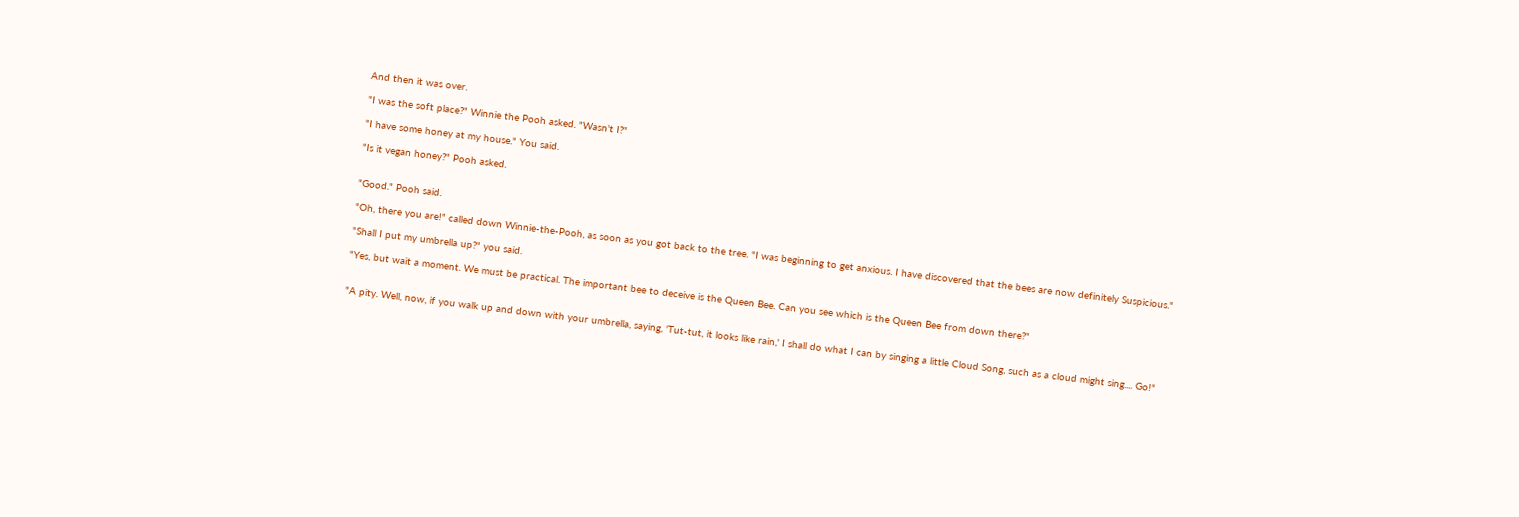And then it was over.

"I was the soft place?" Winnie the Pooh asked. "Wasn't I?"

"I have some honey at my house." You said.

"Is it vegan honey?" Pooh asked.


"Good." Pooh said.

"Oh, there you are!" called down Winnie-the-Pooh, as soon as you got back to the tree. "I was beginning to get anxious. I have discovered that the bees are now definitely Suspicious."

"Shall I put my umbrella up?" you said.

"Yes, but wait a moment. We must be practical. The important bee to deceive is the Queen Bee. Can you see which is the Queen Bee from down there?"


"A pity. Well, now, if you walk up and down with your umbrella, saying, 'Tut-tut, it looks like rain,' I shall do what I can by singing a little Cloud Song, such as a cloud might sing.... Go!"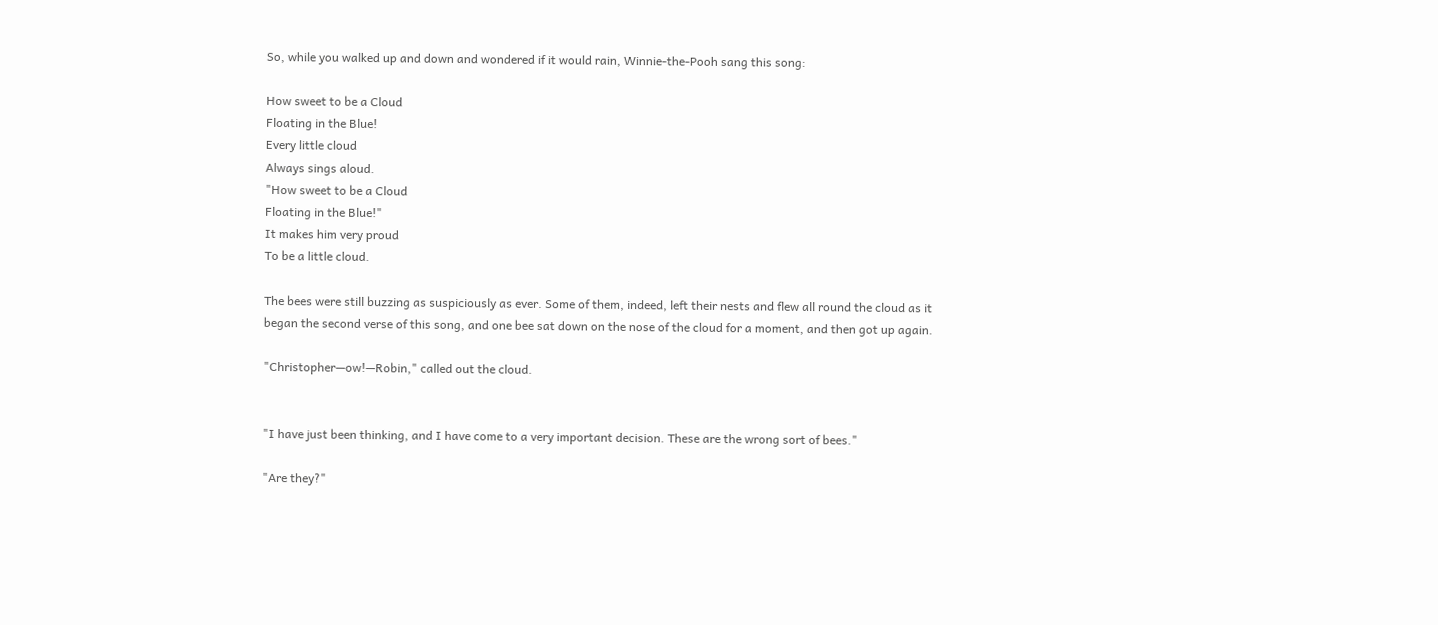So, while you walked up and down and wondered if it would rain, Winnie-the-Pooh sang this song:

How sweet to be a Cloud
Floating in the Blue!
Every little cloud
Always sings aloud.
"How sweet to be a Cloud
Floating in the Blue!"
It makes him very proud
To be a little cloud.

The bees were still buzzing as suspiciously as ever. Some of them, indeed, left their nests and flew all round the cloud as it began the second verse of this song, and one bee sat down on the nose of the cloud for a moment, and then got up again.

"Christopher—ow!—Robin," called out the cloud.


"I have just been thinking, and I have come to a very important decision. These are the wrong sort of bees."

"Are they?"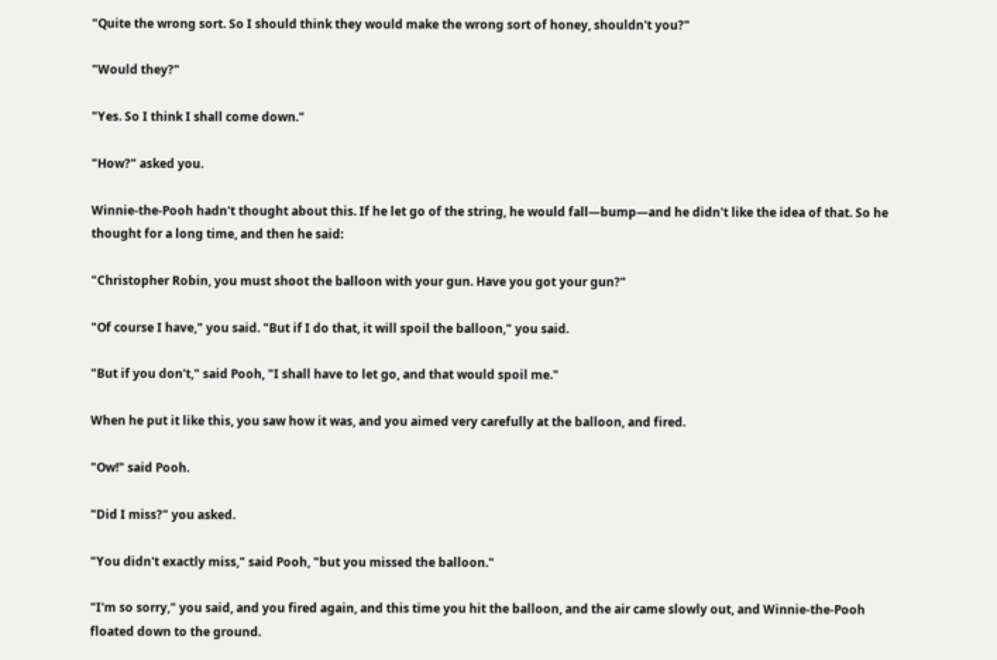"Quite the wrong sort. So I should think they would make the wrong sort of honey, shouldn't you?"

"Would they?"

"Yes. So I think I shall come down."

"How?" asked you.

Winnie-the-Pooh hadn't thought about this. If he let go of the string, he would fall—bump—and he didn't like the idea of that. So he thought for a long time, and then he said:

"Christopher Robin, you must shoot the balloon with your gun. Have you got your gun?"

"Of course I have," you said. "But if I do that, it will spoil the balloon," you said.

"But if you don't," said Pooh, "I shall have to let go, and that would spoil me."

When he put it like this, you saw how it was, and you aimed very carefully at the balloon, and fired.

"Ow!" said Pooh.

"Did I miss?" you asked.

"You didn't exactly miss," said Pooh, "but you missed the balloon."

"I'm so sorry," you said, and you fired again, and this time you hit the balloon, and the air came slowly out, and Winnie-the-Pooh floated down to the ground.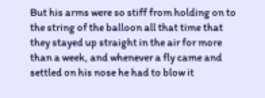But his arms were so stiff from holding on to the string of the balloon all that time that they stayed up straight in the air for more than a week, and whenever a fly came and settled on his nose he had to blow it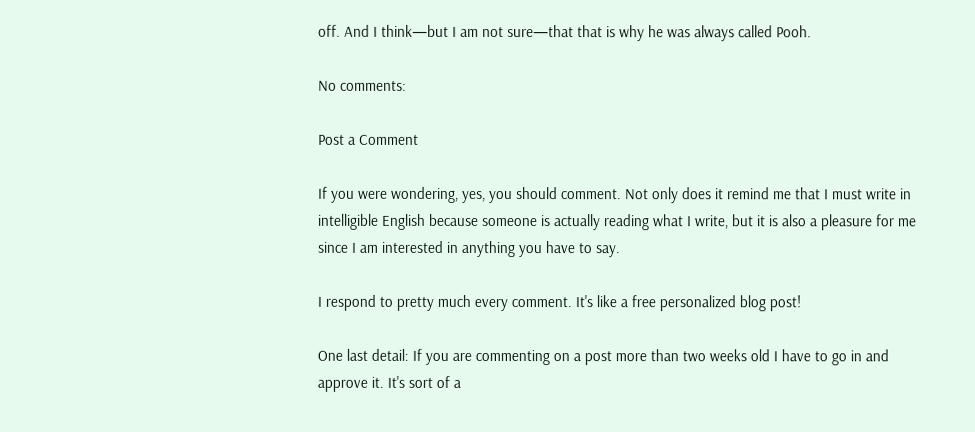off. And I think—but I am not sure—that that is why he was always called Pooh.

No comments:

Post a Comment

If you were wondering, yes, you should comment. Not only does it remind me that I must write in intelligible English because someone is actually reading what I write, but it is also a pleasure for me since I am interested in anything you have to say.

I respond to pretty much every comment. It's like a free personalized blog post!

One last detail: If you are commenting on a post more than two weeks old I have to go in and approve it. It's sort of a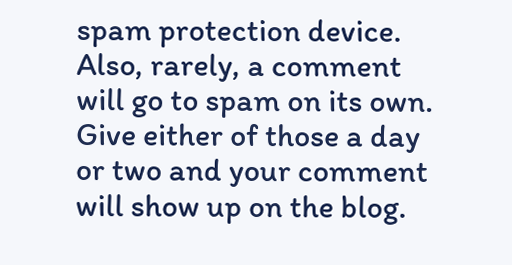spam protection device. Also, rarely, a comment will go to spam on its own. Give either of those a day or two and your comment will show up on the blog.